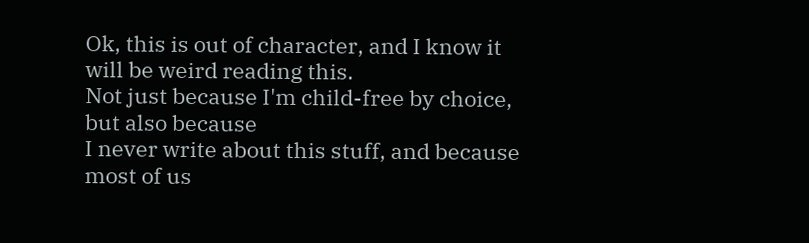Ok, this is out of character, and I know it will be weird reading this.
Not just because I'm child-free by choice, but also because
I never write about this stuff, and because most of us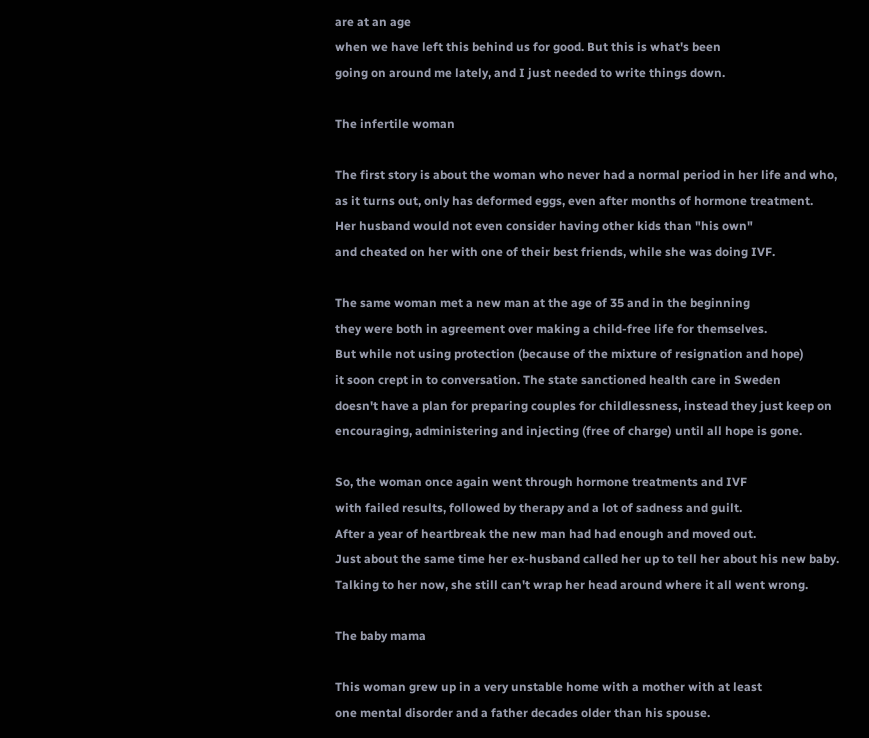are at an age
when we have left this behind us for good. But this is what's been
going on around me lately, and I just needed to write things down.

The infertile woman

The first story is about the woman who never had a normal period in her life and who,
as it turns out, only has deformed eggs, even after months of hormone treatment.
Her husband would not even consider having other kids than "his own"
and cheated on her with one of their best friends, while she was doing IVF.

The same woman met a new man at the age of 35 and in the beginning
they were both in agreement over making a child-free life for themselves.
But while not using protection (because of the mixture of resignation and hope)
it soon crept in to conversation. The state sanctioned health care in Sweden
doesn't have a plan for preparing couples for childlessness, instead they just keep on
encouraging, administering and injecting (free of charge) until all hope is gone.

So, the woman once again went through hormone treatments and IVF
with failed results, followed by therapy and a lot of sadness and guilt.
After a year of heartbreak the new man had had enough and moved out.
Just about the same time her ex-husband called her up to tell her about his new baby.
Talking to her now, she still can't wrap her head around where it all went wrong.

The baby mama

This woman grew up in a very unstable home with a mother with at least
one mental disorder and a father decades older than his spouse.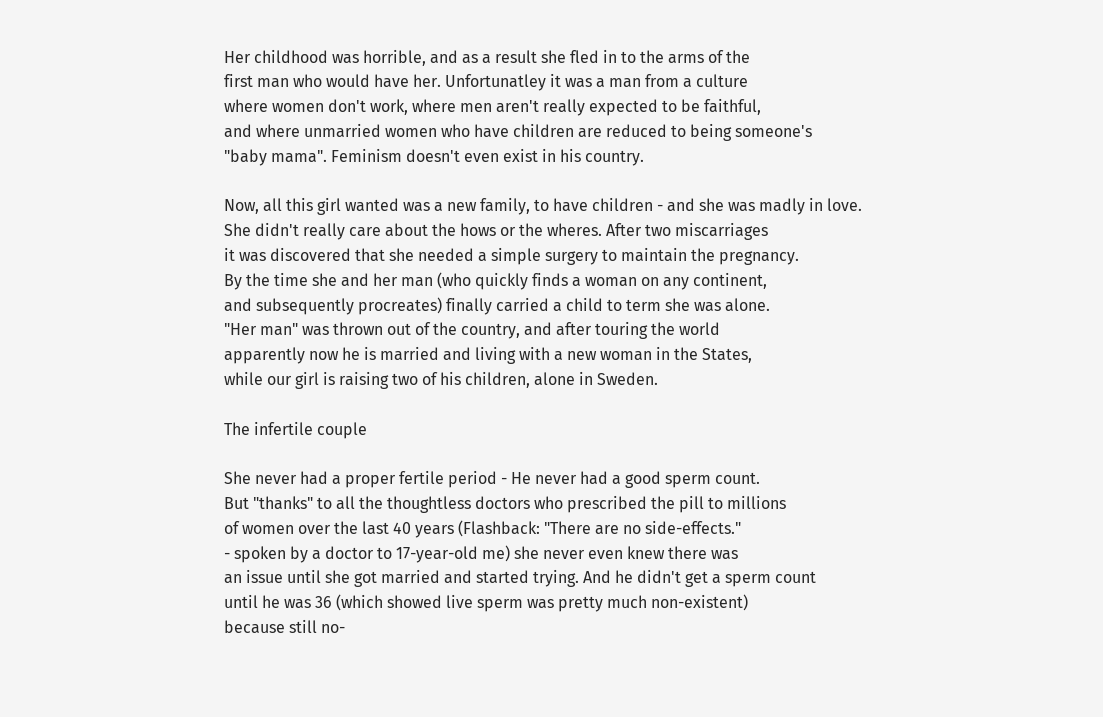Her childhood was horrible, and as a result she fled in to the arms of the
first man who would have her. Unfortunatley it was a man from a culture
where women don't work, where men aren't really expected to be faithful,
and where unmarried women who have children are reduced to being someone's
"baby mama". Feminism doesn't even exist in his country.

Now, all this girl wanted was a new family, to have children - and she was madly in love.
She didn't really care about the hows or the wheres. After two miscarriages
it was discovered that she needed a simple surgery to maintain the pregnancy.
By the time she and her man (who quickly finds a woman on any continent,
and subsequently procreates) finally carried a child to term she was alone.
"Her man" was thrown out of the country, and after touring the world
apparently now he is married and living with a new woman in the States,
while our girl is raising two of his children, alone in Sweden.

The infertile couple

She never had a proper fertile period - He never had a good sperm count.
But "thanks" to all the thoughtless doctors who prescribed the pill to millions
of women over the last 40 years (Flashback: "There are no side-effects."
- spoken by a doctor to 17-year-old me) she never even knew there was
an issue until she got married and started trying. And he didn't get a sperm count
until he was 36 (which showed live sperm was pretty much non-existent)
because still no-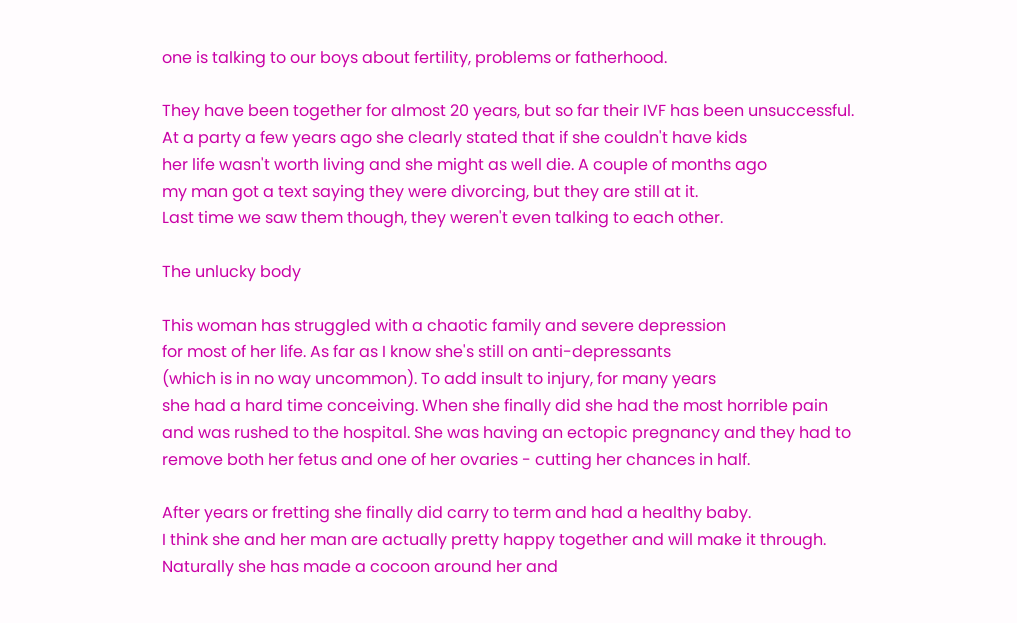one is talking to our boys about fertility, problems or fatherhood.

They have been together for almost 20 years, but so far their IVF has been unsuccessful.
At a party a few years ago she clearly stated that if she couldn't have kids
her life wasn't worth living and she might as well die. A couple of months ago
my man got a text saying they were divorcing, but they are still at it.
Last time we saw them though, they weren't even talking to each other.

The unlucky body

This woman has struggled with a chaotic family and severe depression
for most of her life. As far as I know she's still on anti-depressants
(which is in no way uncommon). To add insult to injury, for many years
she had a hard time conceiving. When she finally did she had the most horrible pain
and was rushed to the hospital. She was having an ectopic pregnancy and they had to
remove both her fetus and one of her ovaries - cutting her chances in half.

After years or fretting she finally did carry to term and had a healthy baby.
I think she and her man are actually pretty happy together and will make it through.
Naturally she has made a cocoon around her and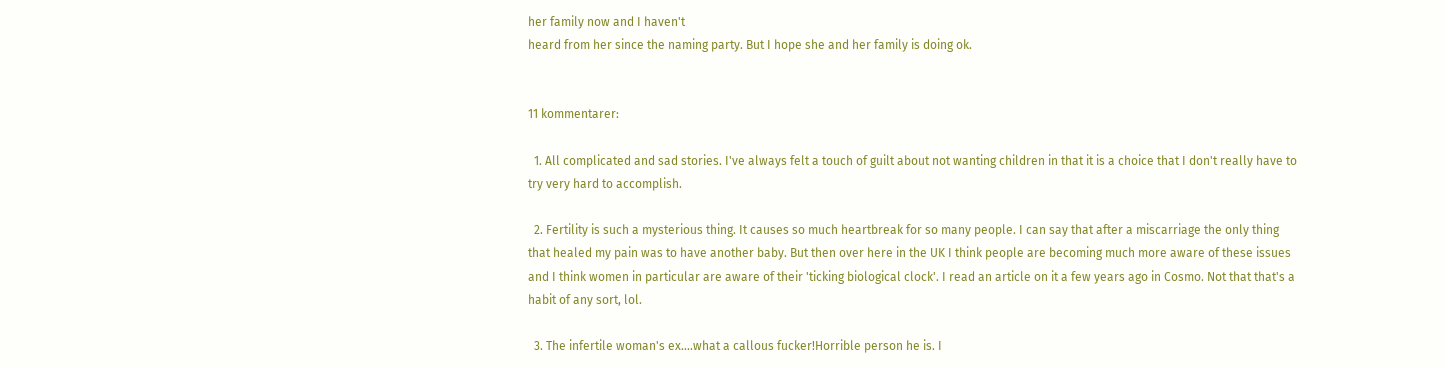her family now and I haven't
heard from her since the naming party. But I hope she and her family is doing ok.


11 kommentarer:

  1. All complicated and sad stories. I've always felt a touch of guilt about not wanting children in that it is a choice that I don't really have to try very hard to accomplish.

  2. Fertility is such a mysterious thing. It causes so much heartbreak for so many people. I can say that after a miscarriage the only thing that healed my pain was to have another baby. But then over here in the UK I think people are becoming much more aware of these issues and I think women in particular are aware of their 'ticking biological clock'. I read an article on it a few years ago in Cosmo. Not that that's a habit of any sort, lol.

  3. The infertile woman's ex....what a callous fucker!Horrible person he is. I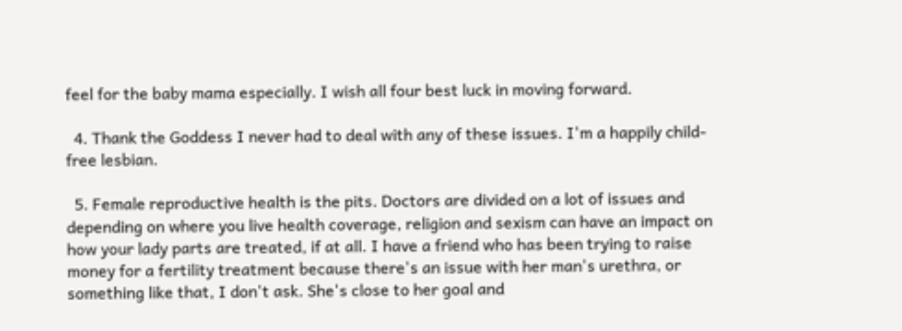feel for the baby mama especially. I wish all four best luck in moving forward.

  4. Thank the Goddess I never had to deal with any of these issues. I'm a happily child-free lesbian.

  5. Female reproductive health is the pits. Doctors are divided on a lot of issues and depending on where you live health coverage, religion and sexism can have an impact on how your lady parts are treated, if at all. I have a friend who has been trying to raise money for a fertility treatment because there's an issue with her man's urethra, or something like that, I don't ask. She's close to her goal and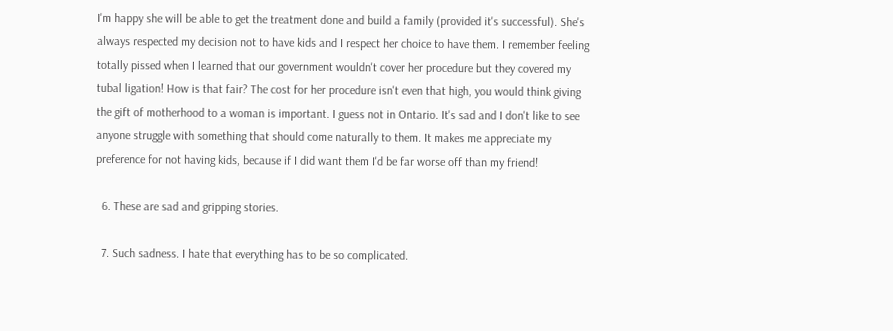I'm happy she will be able to get the treatment done and build a family (provided it's successful). She's always respected my decision not to have kids and I respect her choice to have them. I remember feeling totally pissed when I learned that our government wouldn't cover her procedure but they covered my tubal ligation! How is that fair? The cost for her procedure isn't even that high, you would think giving the gift of motherhood to a woman is important. I guess not in Ontario. It's sad and I don't like to see anyone struggle with something that should come naturally to them. It makes me appreciate my preference for not having kids, because if I did want them I'd be far worse off than my friend!

  6. These are sad and gripping stories.

  7. Such sadness. I hate that everything has to be so complicated.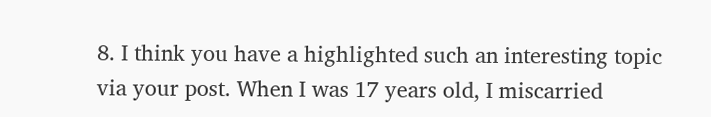8. I think you have a highlighted such an interesting topic via your post. When I was 17 years old, I miscarried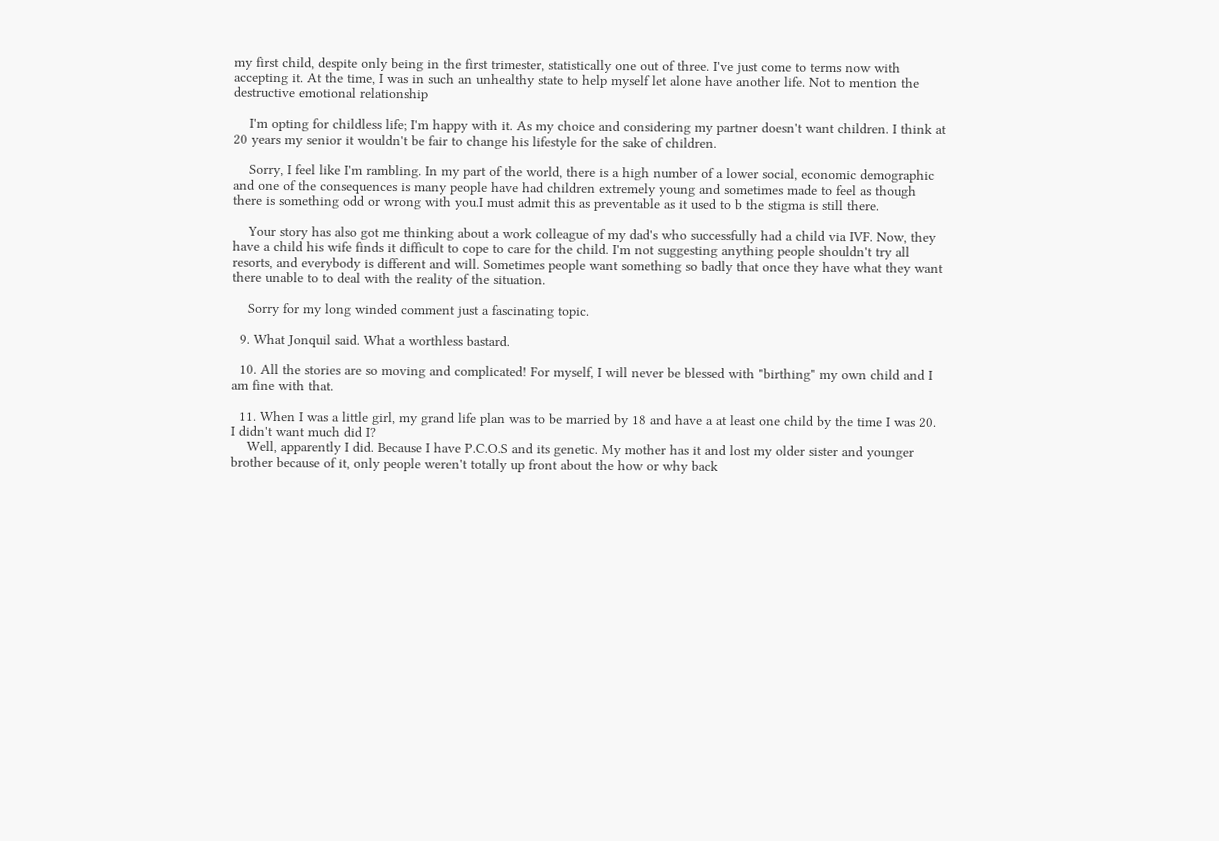my first child, despite only being in the first trimester, statistically one out of three. I've just come to terms now with accepting it. At the time, I was in such an unhealthy state to help myself let alone have another life. Not to mention the destructive emotional relationship

    I'm opting for childless life; I'm happy with it. As my choice and considering my partner doesn't want children. I think at 20 years my senior it wouldn't be fair to change his lifestyle for the sake of children.

    Sorry, I feel like I'm rambling. In my part of the world, there is a high number of a lower social, economic demographic and one of the consequences is many people have had children extremely young and sometimes made to feel as though there is something odd or wrong with you.I must admit this as preventable as it used to b the stigma is still there.

    Your story has also got me thinking about a work colleague of my dad's who successfully had a child via IVF. Now, they have a child his wife finds it difficult to cope to care for the child. I'm not suggesting anything people shouldn't try all resorts, and everybody is different and will. Sometimes people want something so badly that once they have what they want there unable to to deal with the reality of the situation.

    Sorry for my long winded comment just a fascinating topic.

  9. What Jonquil said. What a worthless bastard.

  10. All the stories are so moving and complicated! For myself, I will never be blessed with "birthing" my own child and I am fine with that.

  11. When I was a little girl, my grand life plan was to be married by 18 and have a at least one child by the time I was 20. I didn't want much did I?
    Well, apparently I did. Because I have P.C.O.S and its genetic. My mother has it and lost my older sister and younger brother because of it, only people weren't totally up front about the how or why back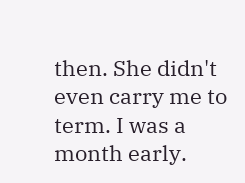then. She didn't even carry me to term. I was a month early.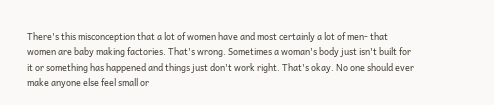There's this misconception that a lot of women have and most certainly a lot of men- that women are baby making factories. That's wrong. Sometimes a woman's body just isn't built for it or something has happened and things just don't work right. That's okay. No one should ever make anyone else feel small or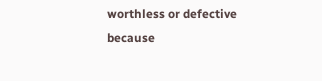worthless or defective because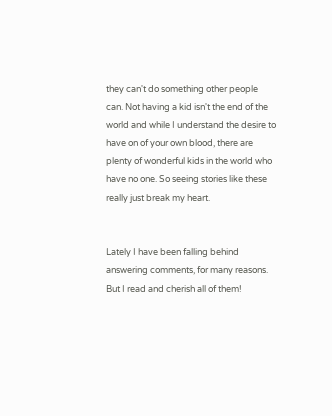they can't do something other people can. Not having a kid isn't the end of the world and while I understand the desire to have on of your own blood, there are plenty of wonderful kids in the world who have no one. So seeing stories like these really just break my heart.


Lately I have been falling behind answering comments, for many reasons. But I read and cherish all of them!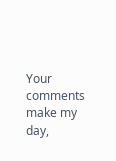Your comments make my day,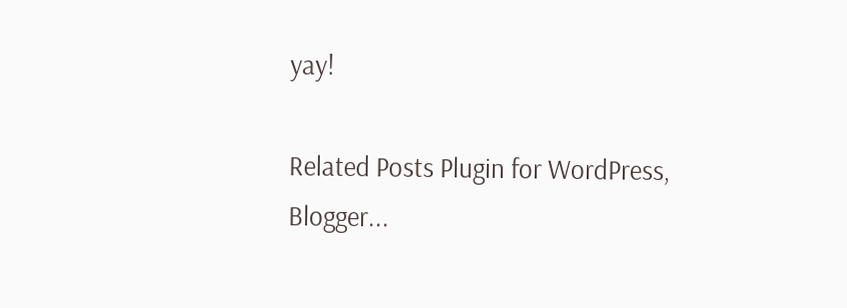yay!

Related Posts Plugin for WordPress, Blogger...